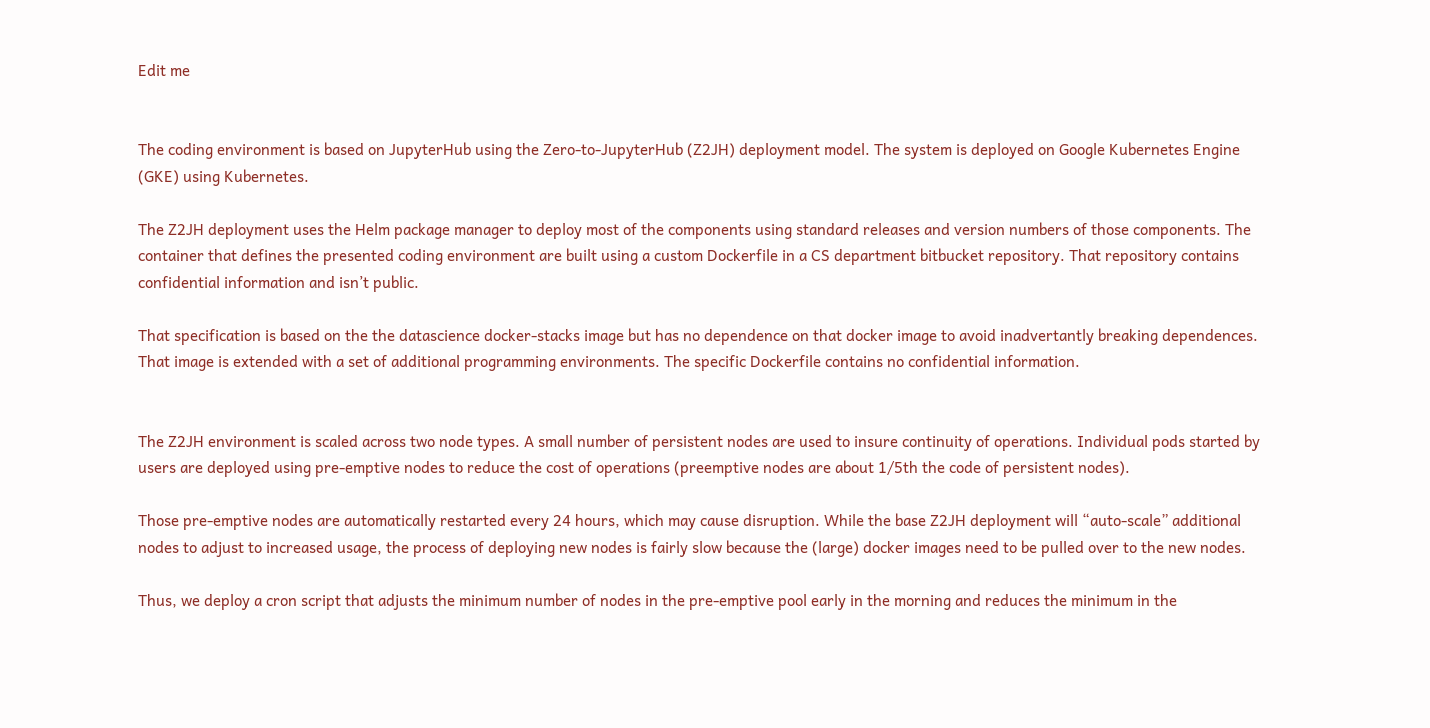Edit me


The coding environment is based on JupyterHub using the Zero-to-JupyterHub (Z2JH) deployment model. The system is deployed on Google Kubernetes Engine (GKE) using Kubernetes.

The Z2JH deployment uses the Helm package manager to deploy most of the components using standard releases and version numbers of those components. The container that defines the presented coding environment are built using a custom Dockerfile in a CS department bitbucket repository. That repository contains confidential information and isn’t public.

That specification is based on the the datascience docker-stacks image but has no dependence on that docker image to avoid inadvertantly breaking dependences. That image is extended with a set of additional programming environments. The specific Dockerfile contains no confidential information.


The Z2JH environment is scaled across two node types. A small number of persistent nodes are used to insure continuity of operations. Individual pods started by users are deployed using pre-emptive nodes to reduce the cost of operations (preemptive nodes are about 1/5th the code of persistent nodes).

Those pre-emptive nodes are automatically restarted every 24 hours, which may cause disruption. While the base Z2JH deployment will “auto-scale” additional nodes to adjust to increased usage, the process of deploying new nodes is fairly slow because the (large) docker images need to be pulled over to the new nodes.

Thus, we deploy a cron script that adjusts the minimum number of nodes in the pre-emptive pool early in the morning and reduces the minimum in the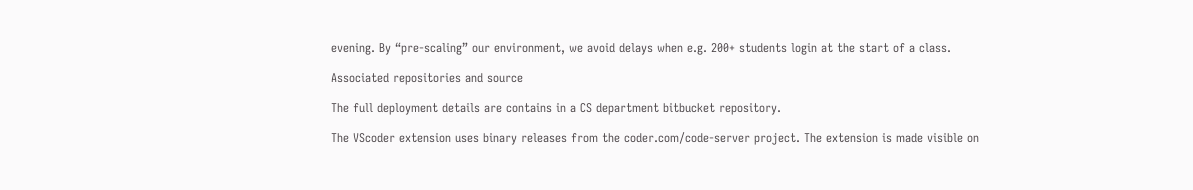evening. By “pre-scaling” our environment, we avoid delays when e.g. 200+ students login at the start of a class.

Associated repositories and source

The full deployment details are contains in a CS department bitbucket repository.

The VScoder extension uses binary releases from the coder.com/code-server project. The extension is made visible on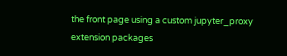the front page using a custom jupyter_proxy extension packages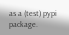as a (test) pypi package.